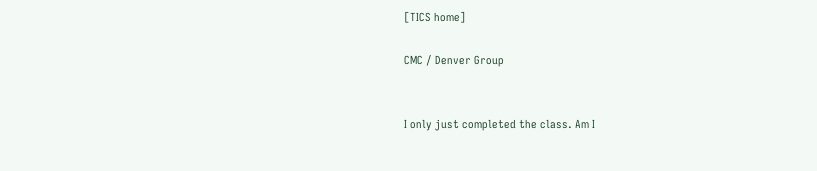[TICS home]

CMC / Denver Group


I only just completed the class. Am I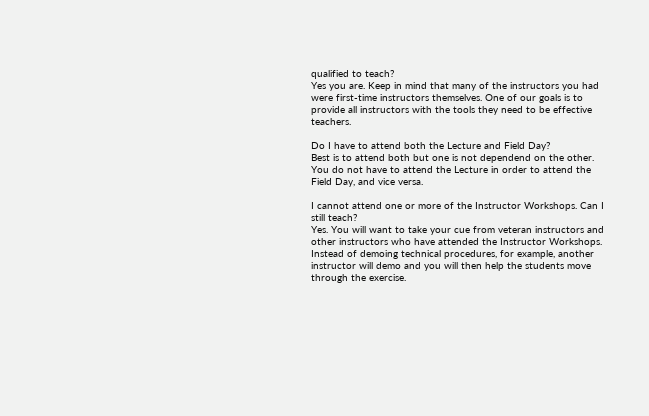qualified to teach?
Yes you are. Keep in mind that many of the instructors you had were first-time instructors themselves. One of our goals is to provide all instructors with the tools they need to be effective teachers.

Do I have to attend both the Lecture and Field Day?
Best is to attend both but one is not dependend on the other. You do not have to attend the Lecture in order to attend the Field Day, and vice versa.

I cannot attend one or more of the Instructor Workshops. Can I still teach?
Yes. You will want to take your cue from veteran instructors and other instructors who have attended the Instructor Workshops. Instead of demoing technical procedures, for example, another instructor will demo and you will then help the students move through the exercise.